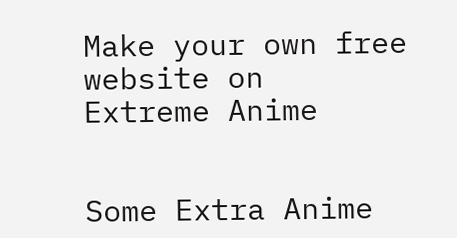Make your own free website on
Extreme Anime


Some Extra Anime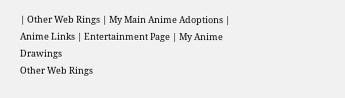| Other Web Rings | My Main Anime Adoptions | Anime Links | Entertainment Page | My Anime Drawings
Other Web Rings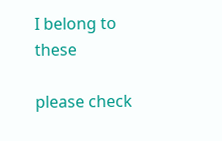I belong to these

please check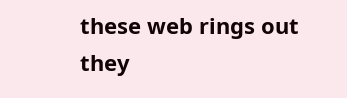these web rings out they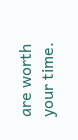are worth your time.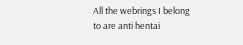All the webrings I belong to are anti hentai